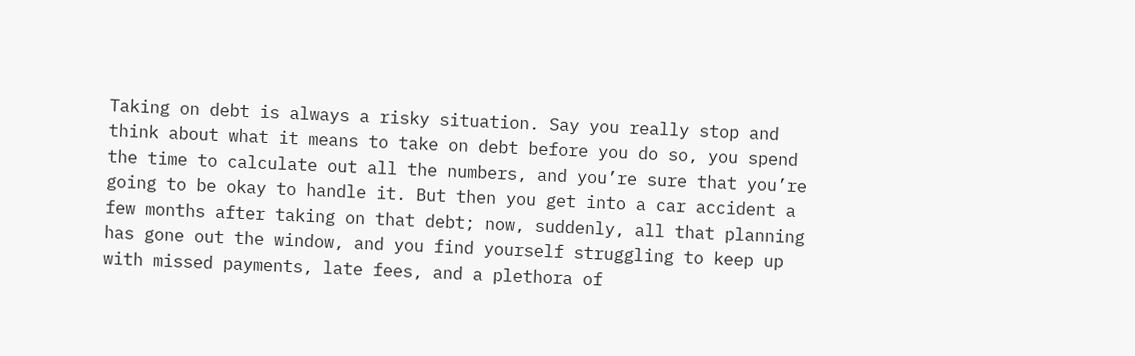Taking on debt is always a risky situation. Say you really stop and think about what it means to take on debt before you do so, you spend the time to calculate out all the numbers, and you’re sure that you’re going to be okay to handle it. But then you get into a car accident a few months after taking on that debt; now, suddenly, all that planning has gone out the window, and you find yourself struggling to keep up with missed payments, late fees, and a plethora of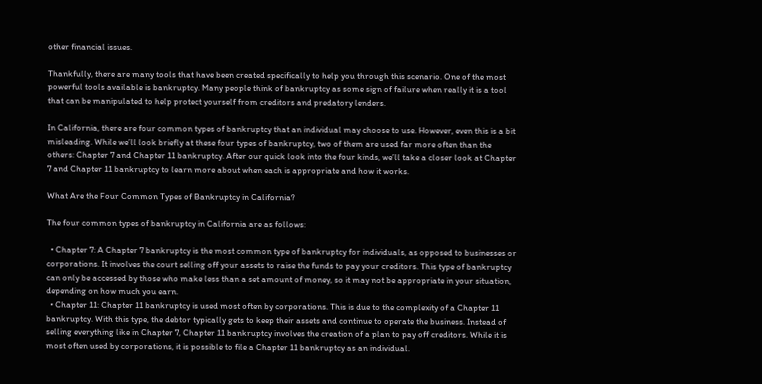other financial issues.

Thankfully, there are many tools that have been created specifically to help you through this scenario. One of the most powerful tools available is bankruptcy. Many people think of bankruptcy as some sign of failure when really it is a tool that can be manipulated to help protect yourself from creditors and predatory lenders.

In California, there are four common types of bankruptcy that an individual may choose to use. However, even this is a bit misleading. While we’ll look briefly at these four types of bankruptcy, two of them are used far more often than the others: Chapter 7 and Chapter 11 bankruptcy. After our quick look into the four kinds, we’ll take a closer look at Chapter 7 and Chapter 11 bankruptcy to learn more about when each is appropriate and how it works.

What Are the Four Common Types of Bankruptcy in California?

The four common types of bankruptcy in California are as follows:

  • Chapter 7: A Chapter 7 bankruptcy is the most common type of bankruptcy for individuals, as opposed to businesses or corporations. It involves the court selling off your assets to raise the funds to pay your creditors. This type of bankruptcy can only be accessed by those who make less than a set amount of money, so it may not be appropriate in your situation, depending on how much you earn.
  • Chapter 11: Chapter 11 bankruptcy is used most often by corporations. This is due to the complexity of a Chapter 11 bankruptcy. With this type, the debtor typically gets to keep their assets and continue to operate the business. Instead of selling everything like in Chapter 7, Chapter 11 bankruptcy involves the creation of a plan to pay off creditors. While it is most often used by corporations, it is possible to file a Chapter 11 bankruptcy as an individual.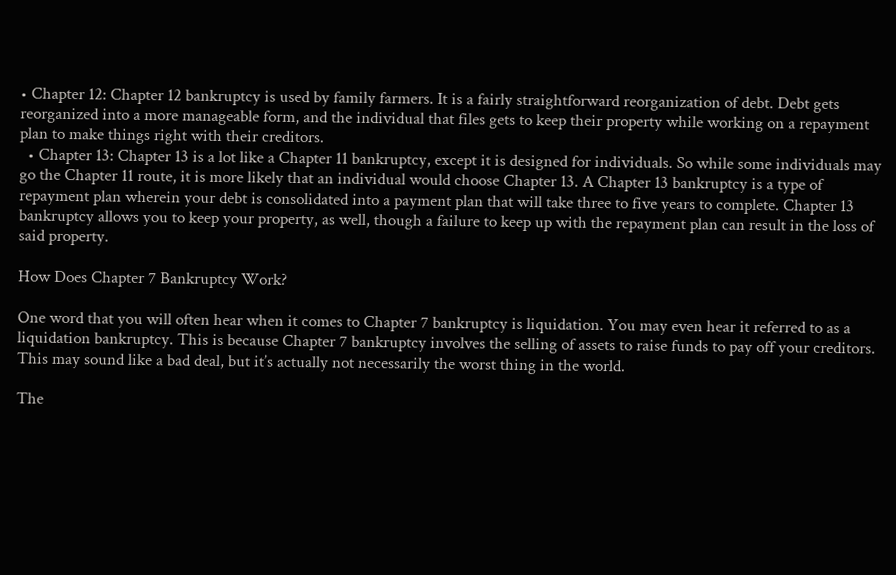• Chapter 12: Chapter 12 bankruptcy is used by family farmers. It is a fairly straightforward reorganization of debt. Debt gets reorganized into a more manageable form, and the individual that files gets to keep their property while working on a repayment plan to make things right with their creditors.
  • Chapter 13: Chapter 13 is a lot like a Chapter 11 bankruptcy, except it is designed for individuals. So while some individuals may go the Chapter 11 route, it is more likely that an individual would choose Chapter 13. A Chapter 13 bankruptcy is a type of repayment plan wherein your debt is consolidated into a payment plan that will take three to five years to complete. Chapter 13 bankruptcy allows you to keep your property, as well, though a failure to keep up with the repayment plan can result in the loss of said property.

How Does Chapter 7 Bankruptcy Work?

One word that you will often hear when it comes to Chapter 7 bankruptcy is liquidation. You may even hear it referred to as a liquidation bankruptcy. This is because Chapter 7 bankruptcy involves the selling of assets to raise funds to pay off your creditors. This may sound like a bad deal, but it’s actually not necessarily the worst thing in the world.

The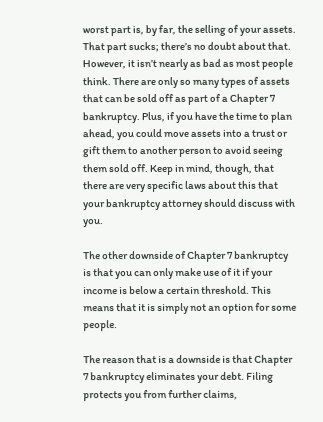worst part is, by far, the selling of your assets. That part sucks; there’s no doubt about that. However, it isn’t nearly as bad as most people think. There are only so many types of assets that can be sold off as part of a Chapter 7 bankruptcy. Plus, if you have the time to plan ahead, you could move assets into a trust or gift them to another person to avoid seeing them sold off. Keep in mind, though, that there are very specific laws about this that your bankruptcy attorney should discuss with you.

The other downside of Chapter 7 bankruptcy is that you can only make use of it if your income is below a certain threshold. This means that it is simply not an option for some people.

The reason that is a downside is that Chapter 7 bankruptcy eliminates your debt. Filing protects you from further claims,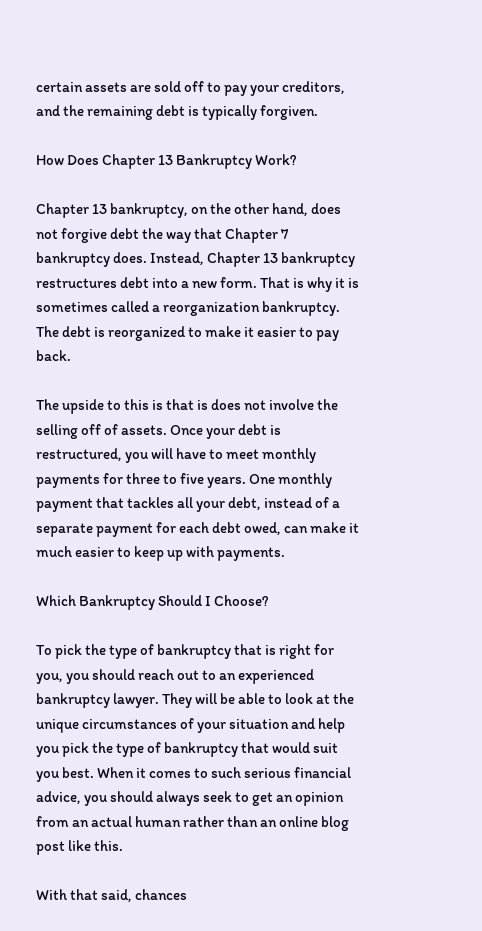certain assets are sold off to pay your creditors, and the remaining debt is typically forgiven.

How Does Chapter 13 Bankruptcy Work?

Chapter 13 bankruptcy, on the other hand, does not forgive debt the way that Chapter 7 bankruptcy does. Instead, Chapter 13 bankruptcy restructures debt into a new form. That is why it is sometimes called a reorganization bankruptcy. The debt is reorganized to make it easier to pay back.

The upside to this is that is does not involve the selling off of assets. Once your debt is restructured, you will have to meet monthly payments for three to five years. One monthly payment that tackles all your debt, instead of a separate payment for each debt owed, can make it much easier to keep up with payments.

Which Bankruptcy Should I Choose?

To pick the type of bankruptcy that is right for you, you should reach out to an experienced bankruptcy lawyer. They will be able to look at the unique circumstances of your situation and help you pick the type of bankruptcy that would suit you best. When it comes to such serious financial advice, you should always seek to get an opinion from an actual human rather than an online blog post like this.

With that said, chances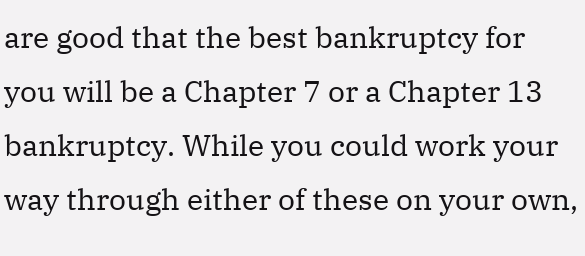are good that the best bankruptcy for you will be a Chapter 7 or a Chapter 13 bankruptcy. While you could work your way through either of these on your own,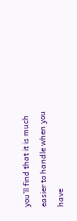you’ll find that it is much easier to handle when you have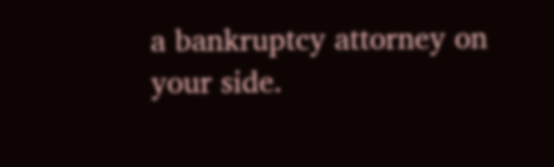a bankruptcy attorney on your side.